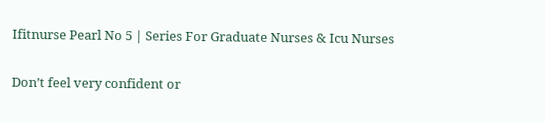Ifitnurse Pearl No 5 | Series For Graduate Nurses & Icu Nurses

Don’t feel very confident or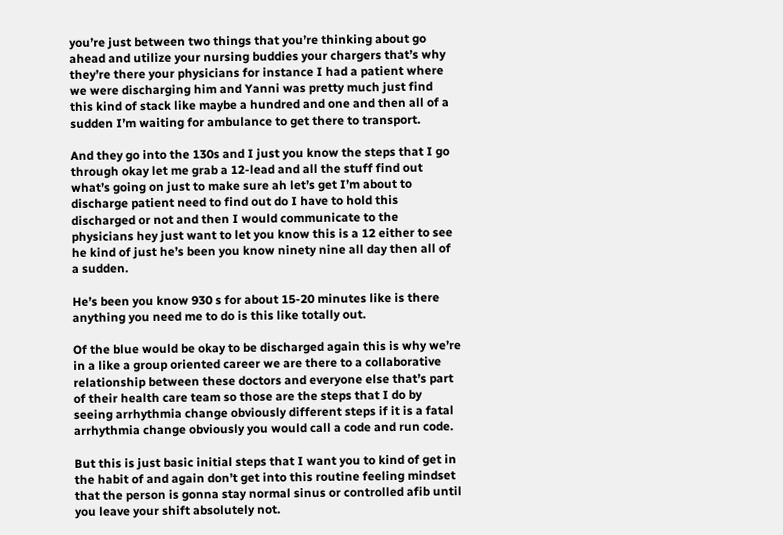you’re just between two things that you’re thinking about go ahead and utilize your nursing buddies your chargers that’s why they’re there your physicians for instance I had a patient where we were discharging him and Yanni was pretty much just find this kind of stack like maybe a hundred and one and then all of a sudden I’m waiting for ambulance to get there to transport.

And they go into the 130s and I just you know the steps that I go through okay let me grab a 12-lead and all the stuff find out what’s going on just to make sure ah let’s get I’m about to discharge patient need to find out do I have to hold this discharged or not and then I would communicate to the physicians hey just want to let you know this is a 12 either to see he kind of just he’s been you know ninety nine all day then all of a sudden.

He’s been you know 930 s for about 15-20 minutes like is there anything you need me to do is this like totally out.

Of the blue would be okay to be discharged again this is why we’re in a like a group oriented career we are there to a collaborative relationship between these doctors and everyone else that’s part of their health care team so those are the steps that I do by seeing arrhythmia change obviously different steps if it is a fatal arrhythmia change obviously you would call a code and run code.

But this is just basic initial steps that I want you to kind of get in the habit of and again don’t get into this routine feeling mindset that the person is gonna stay normal sinus or controlled afib until you leave your shift absolutely not.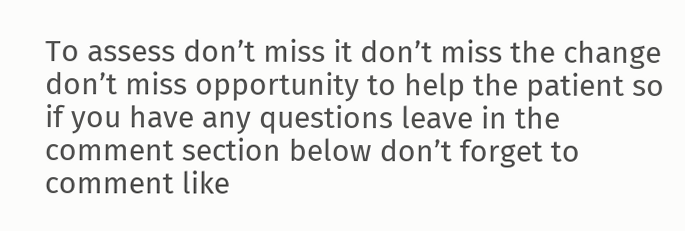To assess don’t miss it don’t miss the change don’t miss opportunity to help the patient so if you have any questions leave in the comment section below don’t forget to comment like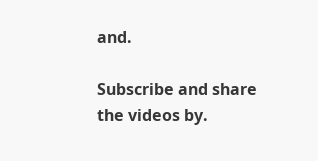and.

Subscribe and share the videos by.